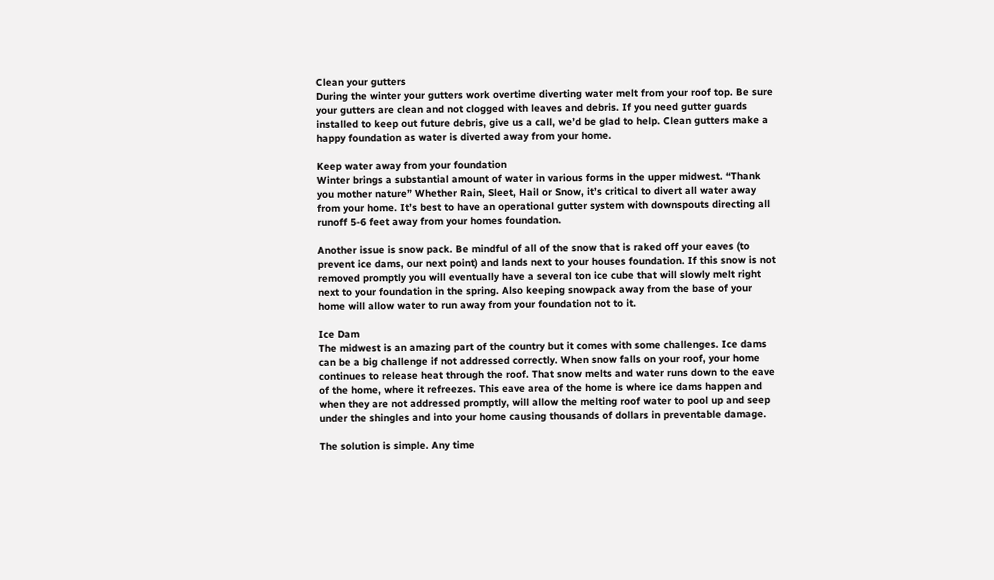Clean your gutters
During the winter your gutters work overtime diverting water melt from your roof top. Be sure your gutters are clean and not clogged with leaves and debris. If you need gutter guards installed to keep out future debris, give us a call, we’d be glad to help. Clean gutters make a happy foundation as water is diverted away from your home.

Keep water away from your foundation
Winter brings a substantial amount of water in various forms in the upper midwest. “Thank you mother nature” Whether Rain, Sleet, Hail or Snow, it’s critical to divert all water away from your home. It’s best to have an operational gutter system with downspouts directing all runoff 5-6 feet away from your homes foundation.

Another issue is snow pack. Be mindful of all of the snow that is raked off your eaves (to prevent ice dams, our next point) and lands next to your houses foundation. If this snow is not removed promptly you will eventually have a several ton ice cube that will slowly melt right next to your foundation in the spring. Also keeping snowpack away from the base of your home will allow water to run away from your foundation not to it.

Ice Dam
The midwest is an amazing part of the country but it comes with some challenges. Ice dams can be a big challenge if not addressed correctly. When snow falls on your roof, your home continues to release heat through the roof. That snow melts and water runs down to the eave of the home, where it refreezes. This eave area of the home is where ice dams happen and when they are not addressed promptly, will allow the melting roof water to pool up and seep under the shingles and into your home causing thousands of dollars in preventable damage.

The solution is simple. Any time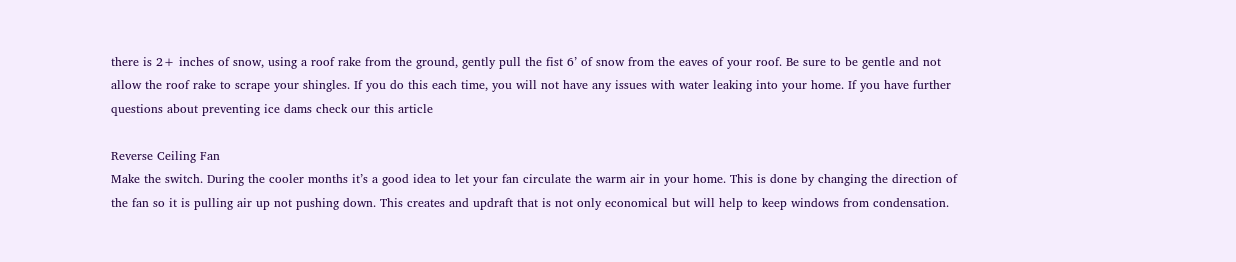there is 2+ inches of snow, using a roof rake from the ground, gently pull the fist 6’ of snow from the eaves of your roof. Be sure to be gentle and not allow the roof rake to scrape your shingles. If you do this each time, you will not have any issues with water leaking into your home. If you have further questions about preventing ice dams check our this article

Reverse Ceiling Fan
Make the switch. During the cooler months it’s a good idea to let your fan circulate the warm air in your home. This is done by changing the direction of the fan so it is pulling air up not pushing down. This creates and updraft that is not only economical but will help to keep windows from condensation.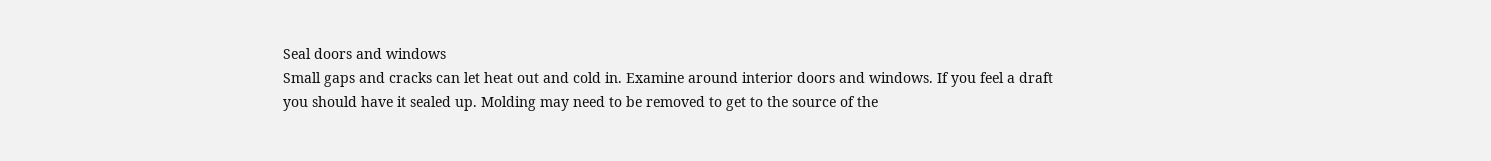Seal doors and windows
Small gaps and cracks can let heat out and cold in. Examine around interior doors and windows. If you feel a draft you should have it sealed up. Molding may need to be removed to get to the source of the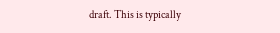draft. This is typically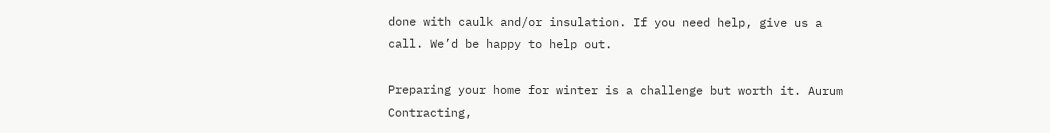done with caulk and/or insulation. If you need help, give us a call. We’d be happy to help out.

Preparing your home for winter is a challenge but worth it. Aurum Contracting,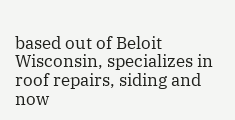based out of Beloit Wisconsin, specializes in roof repairs, siding and now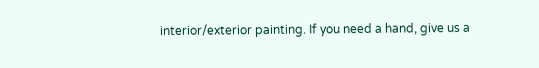interior/exterior painting. If you need a hand, give us a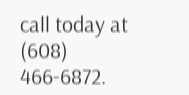call today at (608) 466-6872.